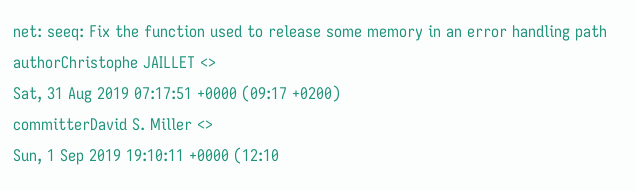net: seeq: Fix the function used to release some memory in an error handling path
authorChristophe JAILLET <>
Sat, 31 Aug 2019 07:17:51 +0000 (09:17 +0200)
committerDavid S. Miller <>
Sun, 1 Sep 2019 19:10:11 +0000 (12:10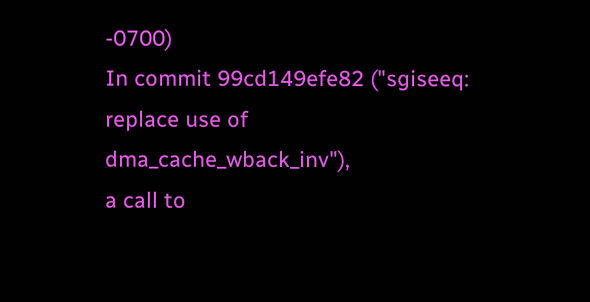-0700)
In commit 99cd149efe82 ("sgiseeq: replace use of dma_cache_wback_inv"),
a call to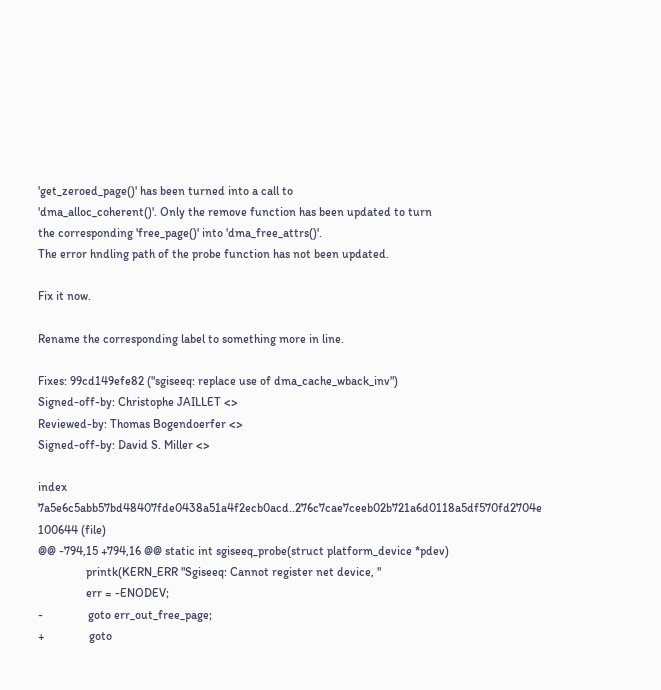'get_zeroed_page()' has been turned into a call to
'dma_alloc_coherent()'. Only the remove function has been updated to turn
the corresponding 'free_page()' into 'dma_free_attrs()'.
The error hndling path of the probe function has not been updated.

Fix it now.

Rename the corresponding label to something more in line.

Fixes: 99cd149efe82 ("sgiseeq: replace use of dma_cache_wback_inv")
Signed-off-by: Christophe JAILLET <>
Reviewed-by: Thomas Bogendoerfer <>
Signed-off-by: David S. Miller <>

index 7a5e6c5abb57bd48407fde0438a51a4f2ecb0acd..276c7cae7ceeb02b721a6d0118a5df570fd2704e 100644 (file)
@@ -794,15 +794,16 @@ static int sgiseeq_probe(struct platform_device *pdev)
                printk(KERN_ERR "Sgiseeq: Cannot register net device, "
                err = -ENODEV;
-               goto err_out_free_page;
+               goto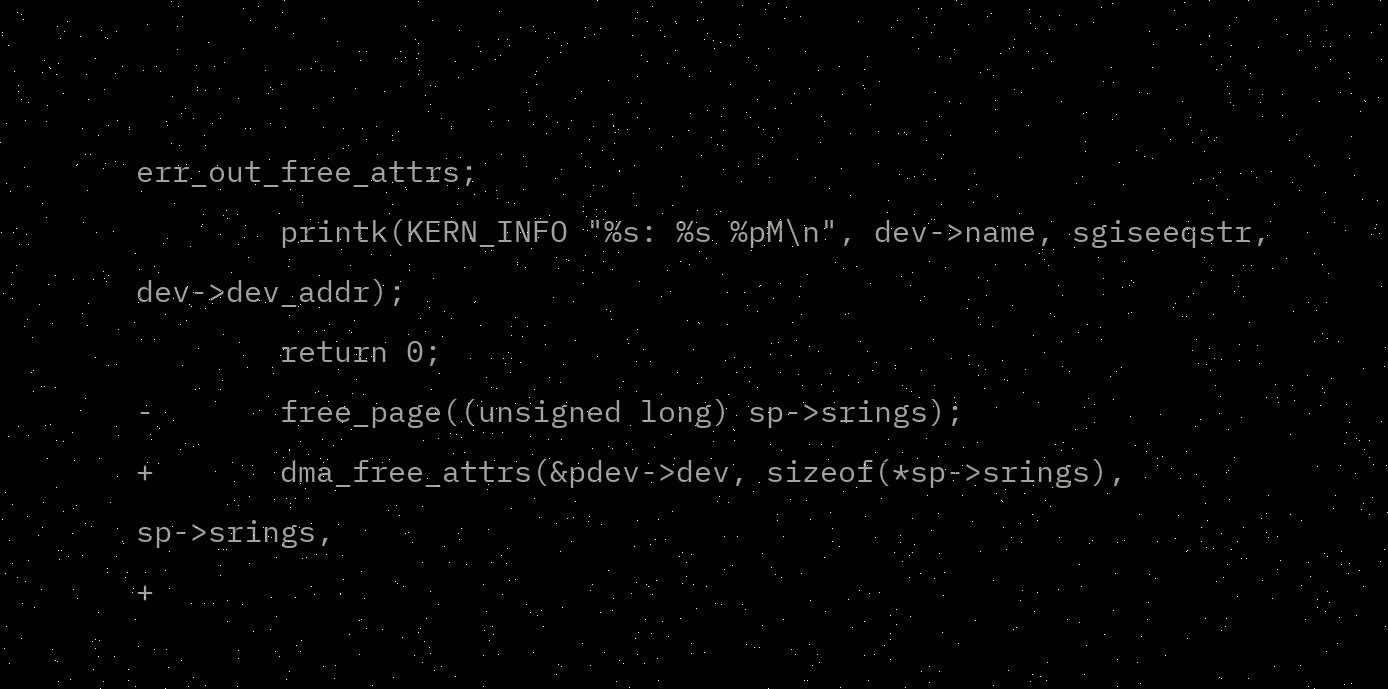err_out_free_attrs;
        printk(KERN_INFO "%s: %s %pM\n", dev->name, sgiseeqstr, dev->dev_addr);
        return 0;
-       free_page((unsigned long) sp->srings);
+       dma_free_attrs(&pdev->dev, sizeof(*sp->srings), sp->srings,
+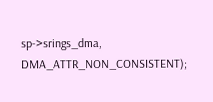sp->srings_dma, DMA_ATTR_NON_CONSISTENT);